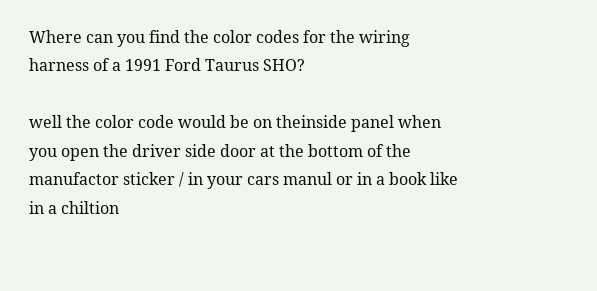Where can you find the color codes for the wiring harness of a 1991 Ford Taurus SHO?

well the color code would be on theinside panel when you open the driver side door at the bottom of the manufactor sticker / in your cars manul or in a book like in a chiltion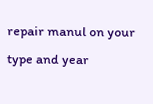repair manul on your type and year